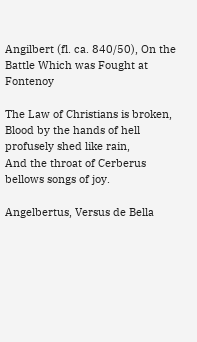Angilbert (fl. ca. 840/50), On the Battle Which was Fought at Fontenoy

The Law of Christians is broken,
Blood by the hands of hell profusely shed like rain,
And the throat of Cerberus bellows songs of joy.

Angelbertus, Versus de Bella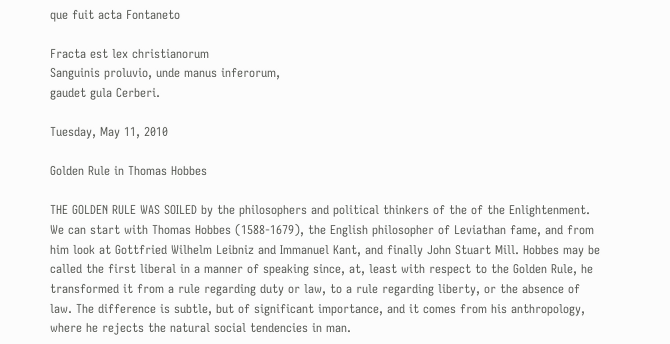que fuit acta Fontaneto

Fracta est lex christianorum
Sanguinis proluvio, unde manus inferorum,
gaudet gula Cerberi.

Tuesday, May 11, 2010

Golden Rule in Thomas Hobbes

THE GOLDEN RULE WAS SOILED by the philosophers and political thinkers of the of the Enlightenment. We can start with Thomas Hobbes (1588-1679), the English philosopher of Leviathan fame, and from him look at Gottfried Wilhelm Leibniz and Immanuel Kant, and finally John Stuart Mill. Hobbes may be called the first liberal in a manner of speaking since, at, least with respect to the Golden Rule, he transformed it from a rule regarding duty or law, to a rule regarding liberty, or the absence of law. The difference is subtle, but of significant importance, and it comes from his anthropology, where he rejects the natural social tendencies in man.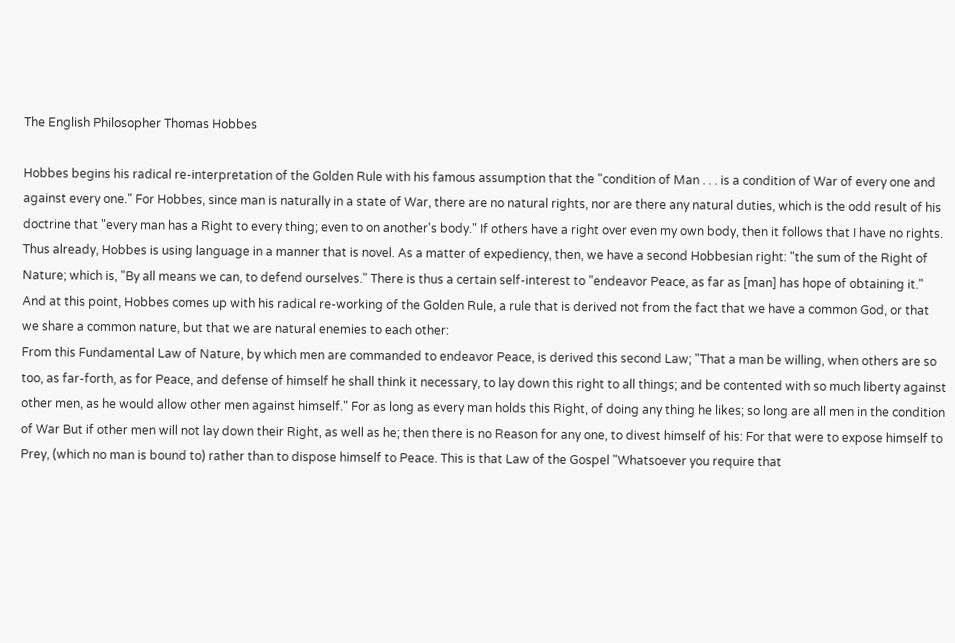The English Philosopher Thomas Hobbes

Hobbes begins his radical re-interpretation of the Golden Rule with his famous assumption that the "condition of Man . . . is a condition of War of every one and against every one." For Hobbes, since man is naturally in a state of War, there are no natural rights, nor are there any natural duties, which is the odd result of his doctrine that "every man has a Right to every thing; even to on another's body." If others have a right over even my own body, then it follows that I have no rights. Thus already, Hobbes is using language in a manner that is novel. As a matter of expediency, then, we have a second Hobbesian right: "the sum of the Right of Nature; which is, "By all means we can, to defend ourselves." There is thus a certain self-interest to "endeavor Peace, as far as [man] has hope of obtaining it." And at this point, Hobbes comes up with his radical re-working of the Golden Rule, a rule that is derived not from the fact that we have a common God, or that we share a common nature, but that we are natural enemies to each other:
From this Fundamental Law of Nature, by which men are commanded to endeavor Peace, is derived this second Law; "That a man be willing, when others are so too, as far-forth, as for Peace, and defense of himself he shall think it necessary, to lay down this right to all things; and be contented with so much liberty against other men, as he would allow other men against himself." For as long as every man holds this Right, of doing any thing he likes; so long are all men in the condition of War But if other men will not lay down their Right, as well as he; then there is no Reason for any one, to divest himself of his: For that were to expose himself to Prey, (which no man is bound to) rather than to dispose himself to Peace. This is that Law of the Gospel "Whatsoever you require that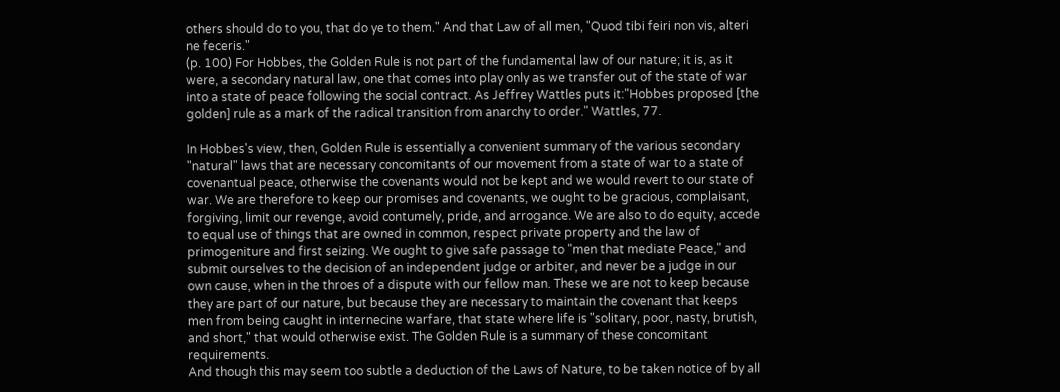others should do to you, that do ye to them." And that Law of all men, "Quod tibi feiri non vis, alteri ne feceris."
(p. 100) For Hobbes, the Golden Rule is not part of the fundamental law of our nature; it is, as it were, a secondary natural law, one that comes into play only as we transfer out of the state of war into a state of peace following the social contract. As Jeffrey Wattles puts it:"Hobbes proposed [the golden] rule as a mark of the radical transition from anarchy to order." Wattles, 77.

In Hobbes's view, then, Golden Rule is essentially a convenient summary of the various secondary "natural" laws that are necessary concomitants of our movement from a state of war to a state of covenantual peace, otherwise the covenants would not be kept and we would revert to our state of war. We are therefore to keep our promises and covenants, we ought to be gracious, complaisant, forgiving, limit our revenge, avoid contumely, pride, and arrogance. We are also to do equity, accede to equal use of things that are owned in common, respect private property and the law of primogeniture and first seizing. We ought to give safe passage to "men that mediate Peace," and submit ourselves to the decision of an independent judge or arbiter, and never be a judge in our own cause, when in the throes of a dispute with our fellow man. These we are not to keep because they are part of our nature, but because they are necessary to maintain the covenant that keeps men from being caught in internecine warfare, that state where life is "solitary, poor, nasty, brutish, and short," that would otherwise exist. The Golden Rule is a summary of these concomitant requirements.
And though this may seem too subtle a deduction of the Laws of Nature, to be taken notice of by all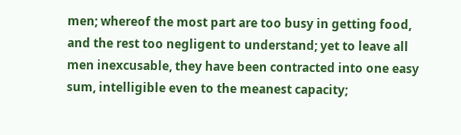men; whereof the most part are too busy in getting food, and the rest too negligent to understand; yet to leave all men inexcusable, they have been contracted into one easy sum, intelligible even to the meanest capacity;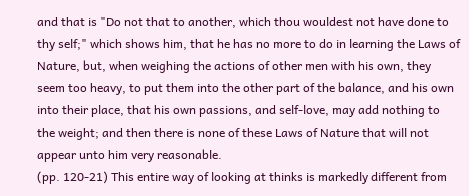and that is "Do not that to another, which thou wouldest not have done to thy self;" which shows him, that he has no more to do in learning the Laws of Nature, but, when weighing the actions of other men with his own, they seem too heavy, to put them into the other part of the balance, and his own into their place, that his own passions, and self-love, may add nothing to the weight; and then there is none of these Laws of Nature that will not appear unto him very reasonable.
(pp. 120-21) This entire way of looking at thinks is markedly different from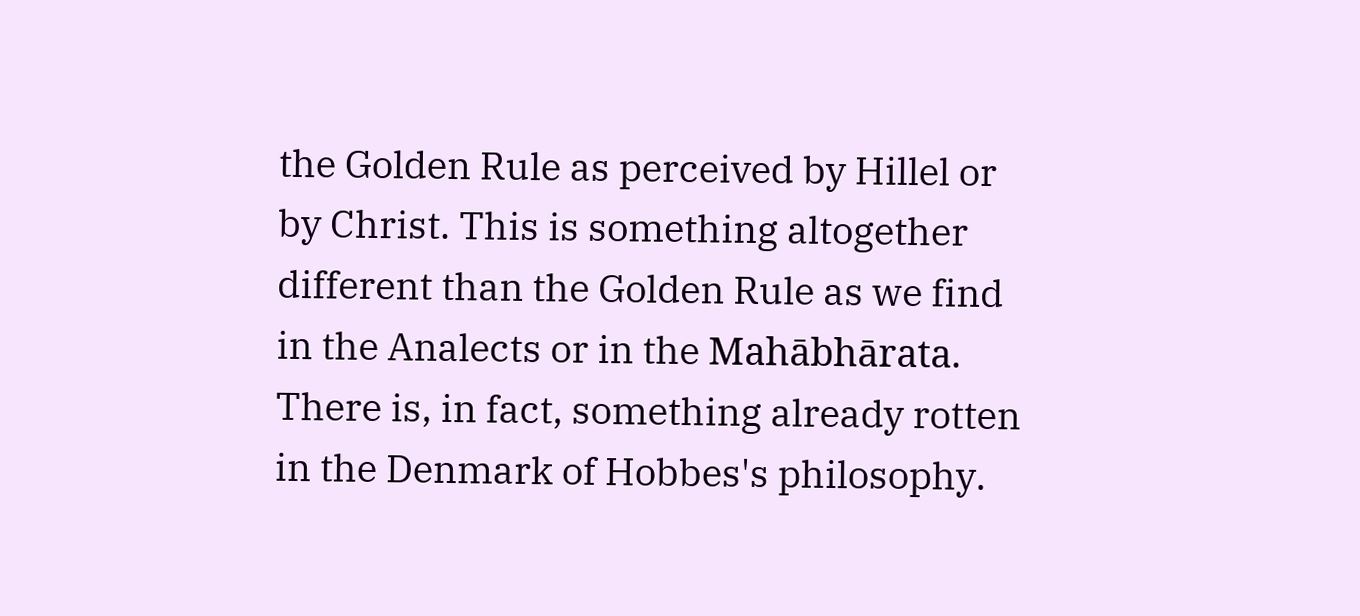the Golden Rule as perceived by Hillel or by Christ. This is something altogether different than the Golden Rule as we find in the Analects or in the Mahābhārata. There is, in fact, something already rotten in the Denmark of Hobbes's philosophy.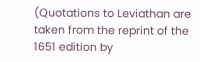(Quotations to Leviathan are taken from the reprint of the 1651 edition by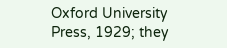Oxford University Press, 1929; they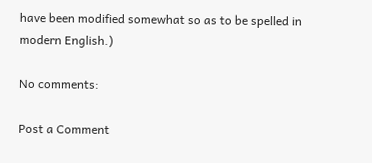have been modified somewhat so as to be spelled in modern English.)

No comments:

Post a Comment